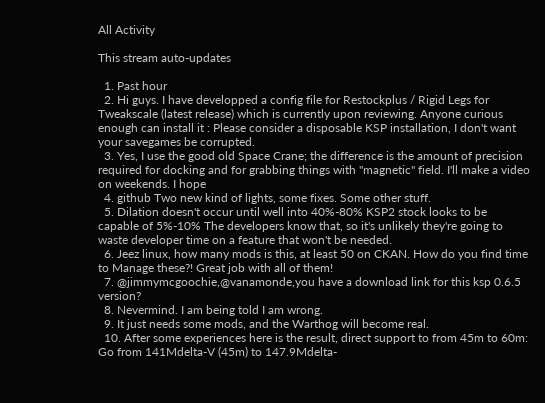All Activity

This stream auto-updates

  1. Past hour
  2. Hi guys. I have developped a config file for Restockplus / Rigid Legs for Tweakscale (latest release) which is currently upon reviewing. Anyone curious enough can install it : Please consider a disposable KSP installation, I don't want your savegames be corrupted.
  3. Yes, I use the good old Space Crane; the difference is the amount of precision required for docking and for grabbing things with "magnetic" field. I'll make a video on weekends. I hope
  4. github Two new kind of lights, some fixes. Some other stuff.
  5. Dilation doesn't occur until well into 40%-80% KSP2 stock looks to be capable of 5%-10% The developers know that, so it's unlikely they're going to waste developer time on a feature that won't be needed.
  6. Jeez linux, how many mods is this, at least 50 on CKAN. How do you find time to Manage these?! Great job with all of them!
  7. @jimmymcgoochie,@vanamonde,you have a download link for this ksp 0.6.5 version?
  8. Nevermind. I am being told I am wrong.
  9. It just needs some mods, and the Warthog will become real.
  10. After some experiences here is the result, direct support to from 45m to 60m: Go from 141Mdelta-V (45m) to 147.9Mdelta-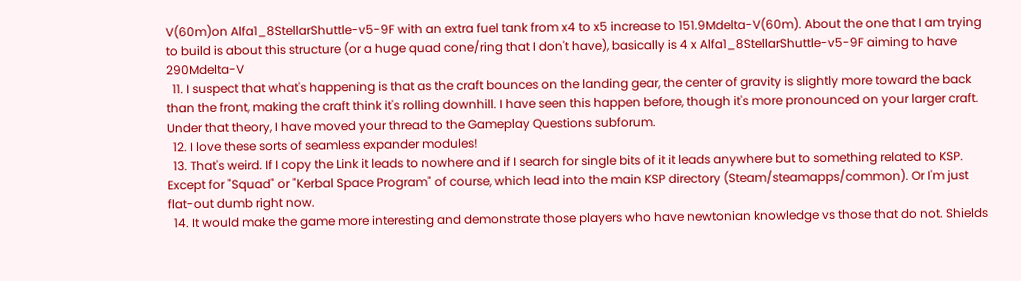V(60m)on Alfa1_8StellarShuttle-v5-9F with an extra fuel tank from x4 to x5 increase to 151.9Mdelta-V(60m). About the one that I am trying to build is about this structure (or a huge quad cone/ring that I don't have), basically is 4 x Alfa1_8StellarShuttle-v5-9F aiming to have 290Mdelta-V
  11. I suspect that what's happening is that as the craft bounces on the landing gear, the center of gravity is slightly more toward the back than the front, making the craft think it's rolling downhill. I have seen this happen before, though it's more pronounced on your larger craft. Under that theory, I have moved your thread to the Gameplay Questions subforum.
  12. I love these sorts of seamless expander modules!
  13. That's weird. If I copy the Link it leads to nowhere and if I search for single bits of it it leads anywhere but to something related to KSP. Except for "Squad" or "Kerbal Space Program" of course, which lead into the main KSP directory (Steam/steamapps/common). Or I'm just flat-out dumb right now.
  14. It would make the game more interesting and demonstrate those players who have newtonian knowledge vs those that do not. Shields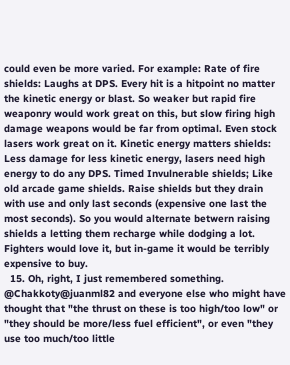could even be more varied. For example: Rate of fire shields: Laughs at DPS. Every hit is a hitpoint no matter the kinetic energy or blast. So weaker but rapid fire weaponry would work great on this, but slow firing high damage weapons would be far from optimal. Even stock lasers work great on it. Kinetic energy matters shields: Less damage for less kinetic energy, lasers need high energy to do any DPS. Timed Invulnerable shields; Like old arcade game shields. Raise shields but they drain with use and only last seconds (expensive one last the most seconds). So you would alternate betwern raising shields a letting them recharge while dodging a lot. Fighters would love it, but in-game it would be terribly expensive to buy.
  15. Oh, right, I just remembered something. @Chakkoty@juanml82 and everyone else who might have thought that "the thrust on these is too high/too low" or "they should be more/less fuel efficient", or even "they use too much/too little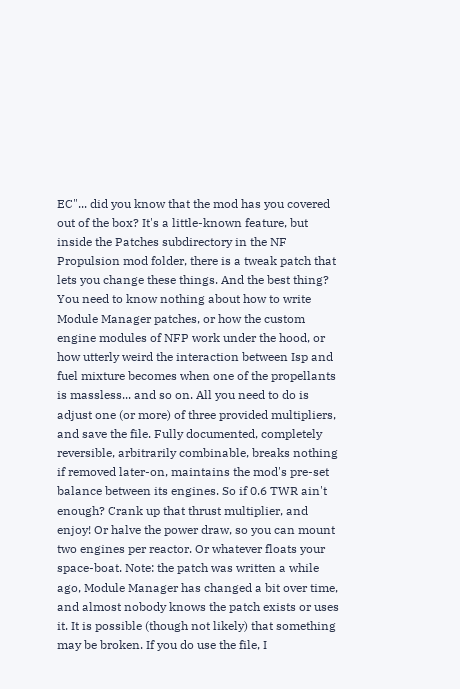EC"... did you know that the mod has you covered out of the box? It's a little-known feature, but inside the Patches subdirectory in the NF Propulsion mod folder, there is a tweak patch that lets you change these things. And the best thing? You need to know nothing about how to write Module Manager patches, or how the custom engine modules of NFP work under the hood, or how utterly weird the interaction between Isp and fuel mixture becomes when one of the propellants is massless... and so on. All you need to do is adjust one (or more) of three provided multipliers, and save the file. Fully documented, completely reversible, arbitrarily combinable, breaks nothing if removed later-on, maintains the mod's pre-set balance between its engines. So if 0.6 TWR ain't enough? Crank up that thrust multiplier, and enjoy! Or halve the power draw, so you can mount two engines per reactor. Or whatever floats your space-boat. Note: the patch was written a while ago, Module Manager has changed a bit over time, and almost nobody knows the patch exists or uses it. It is possible (though not likely) that something may be broken. If you do use the file, I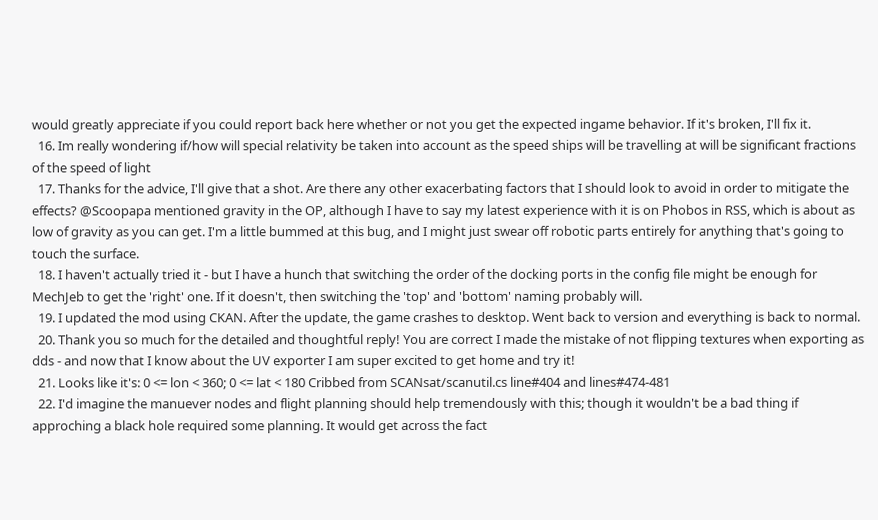would greatly appreciate if you could report back here whether or not you get the expected ingame behavior. If it's broken, I'll fix it.
  16. Im really wondering if/how will special relativity be taken into account as the speed ships will be travelling at will be significant fractions of the speed of light
  17. Thanks for the advice, I'll give that a shot. Are there any other exacerbating factors that I should look to avoid in order to mitigate the effects? @Scoopapa mentioned gravity in the OP, although I have to say my latest experience with it is on Phobos in RSS, which is about as low of gravity as you can get. I'm a little bummed at this bug, and I might just swear off robotic parts entirely for anything that's going to touch the surface.
  18. I haven't actually tried it - but I have a hunch that switching the order of the docking ports in the config file might be enough for MechJeb to get the 'right' one. If it doesn't, then switching the 'top' and 'bottom' naming probably will.
  19. I updated the mod using CKAN. After the update, the game crashes to desktop. Went back to version and everything is back to normal.
  20. Thank you so much for the detailed and thoughtful reply! You are correct I made the mistake of not flipping textures when exporting as dds - and now that I know about the UV exporter I am super excited to get home and try it!
  21. Looks like it's: 0 <= lon < 360; 0 <= lat < 180 Cribbed from SCANsat/scanutil.cs line#404 and lines#474-481
  22. I'd imagine the manuever nodes and flight planning should help tremendously with this; though it wouldn't be a bad thing if approching a black hole required some planning. It would get across the fact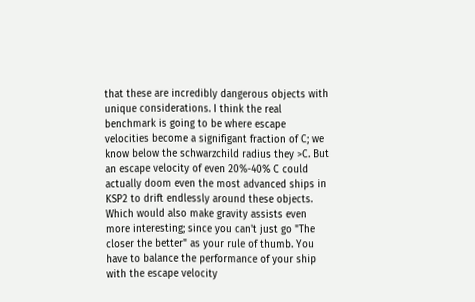that these are incredibly dangerous objects with unique considerations. I think the real benchmark is going to be where escape velocities become a signifigant fraction of C; we know below the schwarzchild radius they >C. But an escape velocity of even 20%-40% C could actually doom even the most advanced ships in KSP2 to drift endlessly around these objects. Which would also make gravity assists even more interesting; since you can't just go "The closer the better" as your rule of thumb. You have to balance the performance of your ship with the escape velocity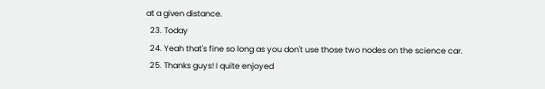at a given distance.
  23. Today
  24. Yeah that's fine so long as you don't use those two nodes on the science car.
  25. Thanks guys! I quite enjoyed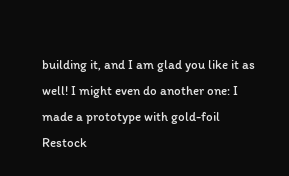building it, and I am glad you like it as well! I might even do another one: I made a prototype with gold-foil Restock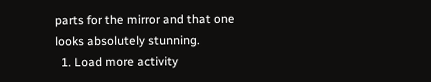parts for the mirror and that one looks absolutely stunning.
  1. Load more activity